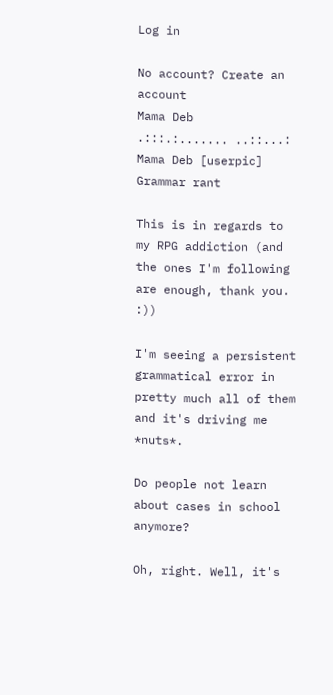Log in

No account? Create an account
Mama Deb
.:::.:....... ..::...:
Mama Deb [userpic]
Grammar rant

This is in regards to my RPG addiction (and the ones I'm following are enough, thank you. :))

I'm seeing a persistent grammatical error in pretty much all of them and it's driving me *nuts*.

Do people not learn about cases in school anymore?

Oh, right. Well, it's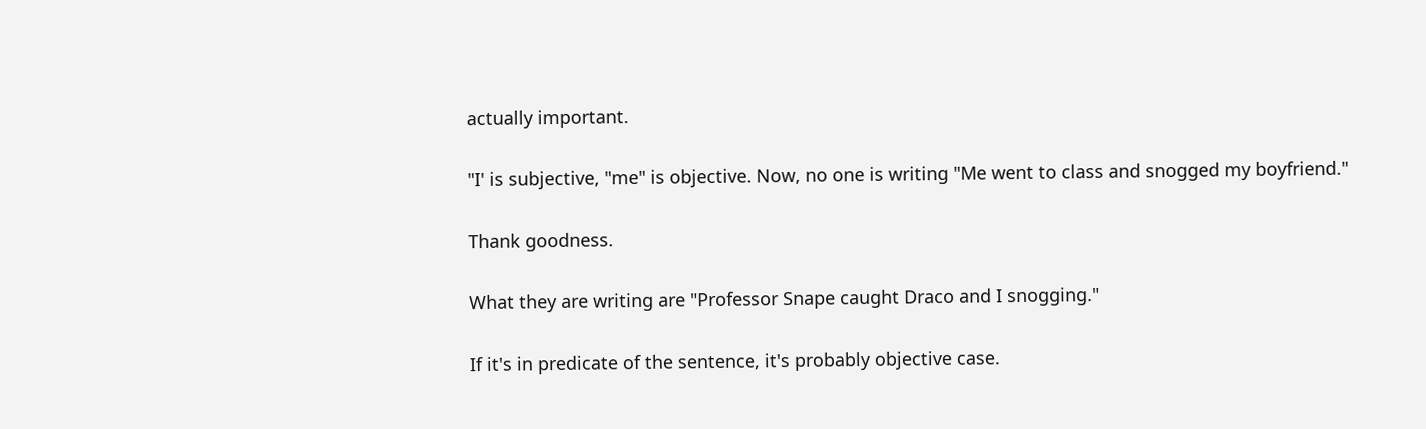actually important.

"I' is subjective, "me" is objective. Now, no one is writing "Me went to class and snogged my boyfriend."

Thank goodness.

What they are writing are "Professor Snape caught Draco and I snogging."

If it's in predicate of the sentence, it's probably objective case.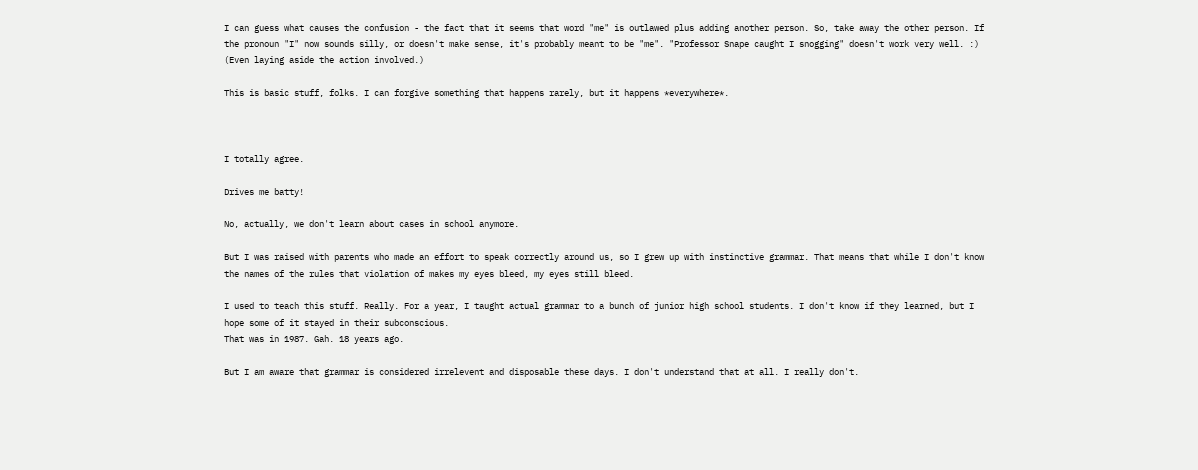I can guess what causes the confusion - the fact that it seems that word "me" is outlawed plus adding another person. So, take away the other person. If the pronoun "I" now sounds silly, or doesn't make sense, it's probably meant to be "me". "Professor Snape caught I snogging" doesn't work very well. :) (Even laying aside the action involved.)

This is basic stuff, folks. I can forgive something that happens rarely, but it happens *everywhere*.



I totally agree.

Drives me batty!

No, actually, we don't learn about cases in school anymore.

But I was raised with parents who made an effort to speak correctly around us, so I grew up with instinctive grammar. That means that while I don't know the names of the rules that violation of makes my eyes bleed, my eyes still bleed.

I used to teach this stuff. Really. For a year, I taught actual grammar to a bunch of junior high school students. I don't know if they learned, but I hope some of it stayed in their subconscious.
That was in 1987. Gah. 18 years ago.

But I am aware that grammar is considered irrelevent and disposable these days. I don't understand that at all. I really don't.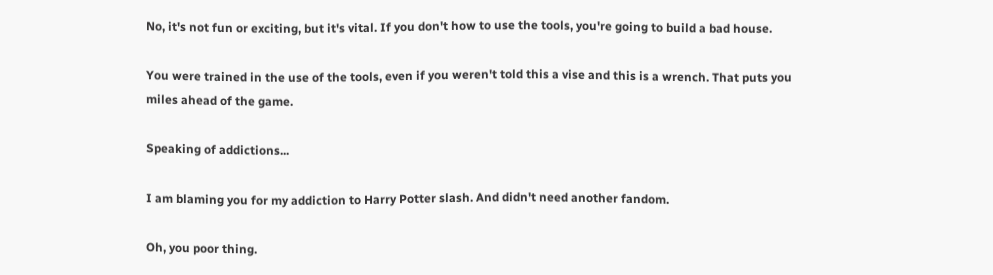No, it's not fun or exciting, but it's vital. If you don't how to use the tools, you're going to build a bad house.

You were trained in the use of the tools, even if you weren't told this a vise and this is a wrench. That puts you miles ahead of the game.

Speaking of addictions...

I am blaming you for my addiction to Harry Potter slash. And didn't need another fandom.

Oh, you poor thing.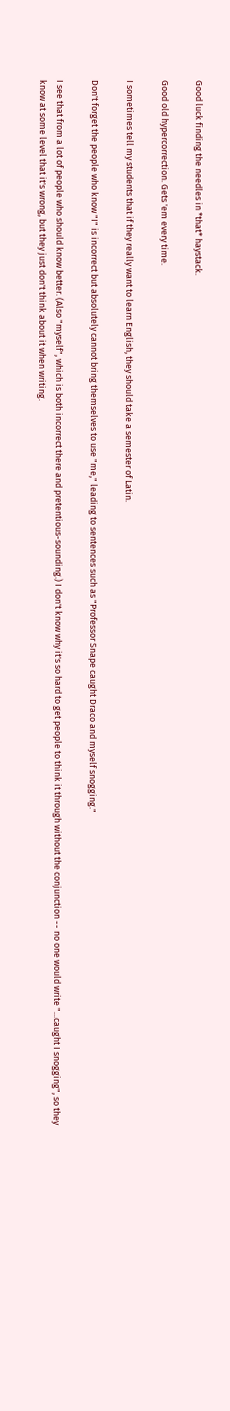Good luck finding the needles in *that* haystack.

Good old hypercorrection. Gets 'em every time.

I sometimes tell my students that if they really want to learn English, they should take a semester of Latin.

Don't forget the people who know "I" is incorrect but absolutely cannot bring themselves to use "me," leading to sentences such as "Professor Snape caught Draco and myself snogging."

I see that from a lot of people who should know better. (Also "myself", which is both incorrect there and pretentious-sounding.) I don't know why it's so hard to get people to think it through without the conjunction -- no one would write "...caught I snogging", so they know at some level that it's wrong, but they just don't think about it when writing.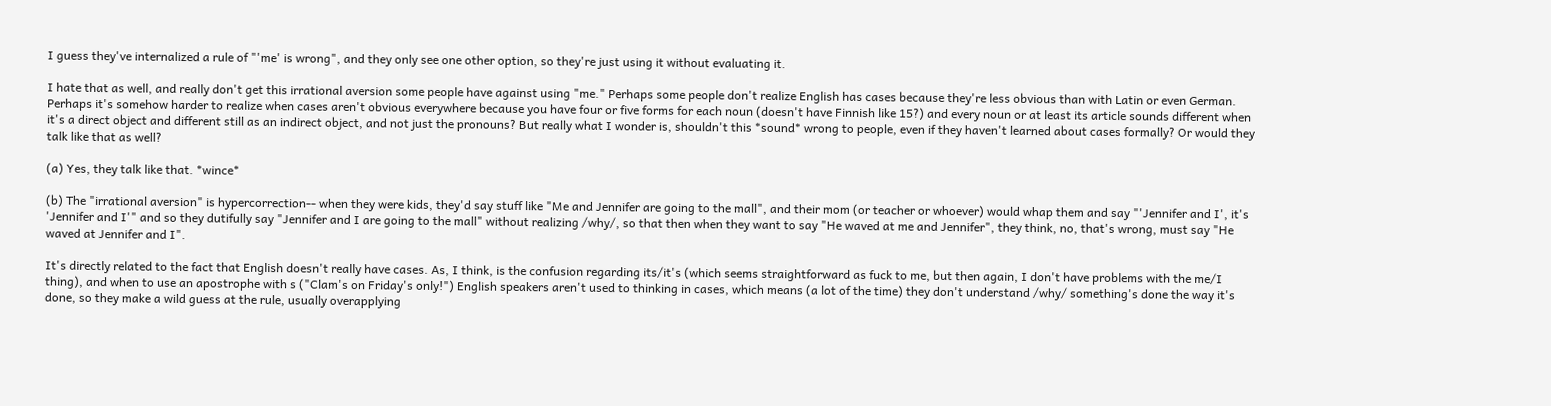I guess they've internalized a rule of "'me' is wrong", and they only see one other option, so they're just using it without evaluating it.

I hate that as well, and really don't get this irrational aversion some people have against using "me." Perhaps some people don't realize English has cases because they're less obvious than with Latin or even German. Perhaps it's somehow harder to realize when cases aren't obvious everywhere because you have four or five forms for each noun (doesn't have Finnish like 15?) and every noun or at least its article sounds different when it's a direct object and different still as an indirect object, and not just the pronouns? But really what I wonder is, shouldn't this *sound* wrong to people, even if they haven't learned about cases formally? Or would they talk like that as well?

(a) Yes, they talk like that. *wince*

(b) The "irrational aversion" is hypercorrection-- when they were kids, they'd say stuff like "Me and Jennifer are going to the mall", and their mom (or teacher or whoever) would whap them and say "'Jennifer and I', it's 'Jennifer and I'" and so they dutifully say "Jennifer and I are going to the mall" without realizing /why/, so that then when they want to say "He waved at me and Jennifer", they think, no, that's wrong, must say "He waved at Jennifer and I".

It's directly related to the fact that English doesn't really have cases. As, I think, is the confusion regarding its/it's (which seems straightforward as fuck to me, but then again, I don't have problems with the me/I thing), and when to use an apostrophe with s ("Clam's on Friday's only!") English speakers aren't used to thinking in cases, which means (a lot of the time) they don't understand /why/ something's done the way it's done, so they make a wild guess at the rule, usually overapplying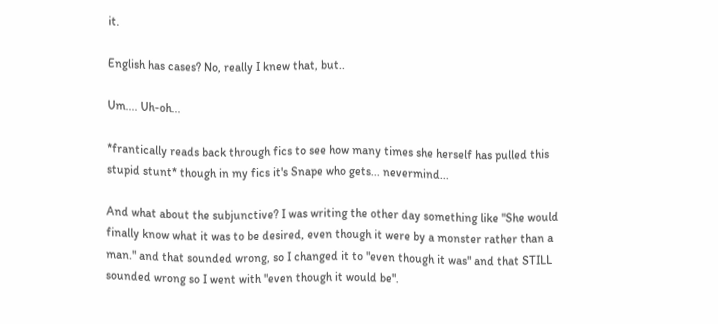it.

English has cases? No, really I knew that, but..

Um.... Uh-oh...

*frantically reads back through fics to see how many times she herself has pulled this stupid stunt* though in my fics it's Snape who gets... nevermind...

And what about the subjunctive? I was writing the other day something like "She would finally know what it was to be desired, even though it were by a monster rather than a man." and that sounded wrong, so I changed it to "even though it was" and that STILL sounded wrong so I went with "even though it would be".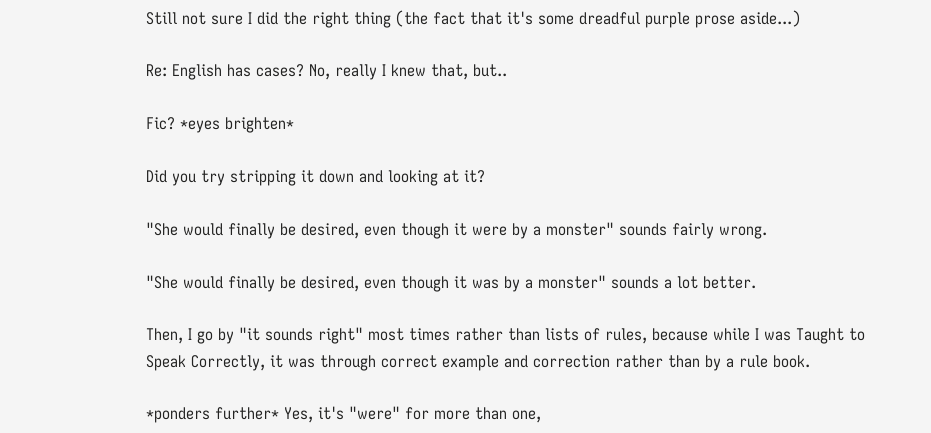Still not sure I did the right thing (the fact that it's some dreadful purple prose aside...)

Re: English has cases? No, really I knew that, but..

Fic? *eyes brighten*

Did you try stripping it down and looking at it?

"She would finally be desired, even though it were by a monster" sounds fairly wrong.

"She would finally be desired, even though it was by a monster" sounds a lot better.

Then, I go by "it sounds right" most times rather than lists of rules, because while I was Taught to Speak Correctly, it was through correct example and correction rather than by a rule book.

*ponders further* Yes, it's "were" for more than one,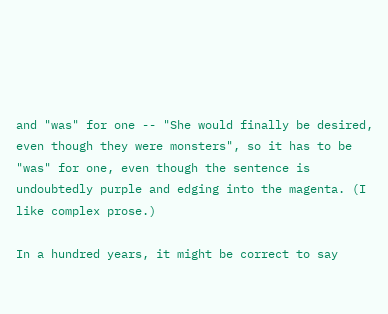and "was" for one -- "She would finally be desired, even though they were monsters", so it has to be "was" for one, even though the sentence is undoubtedly purple and edging into the magenta. (I like complex prose.)

In a hundred years, it might be correct to say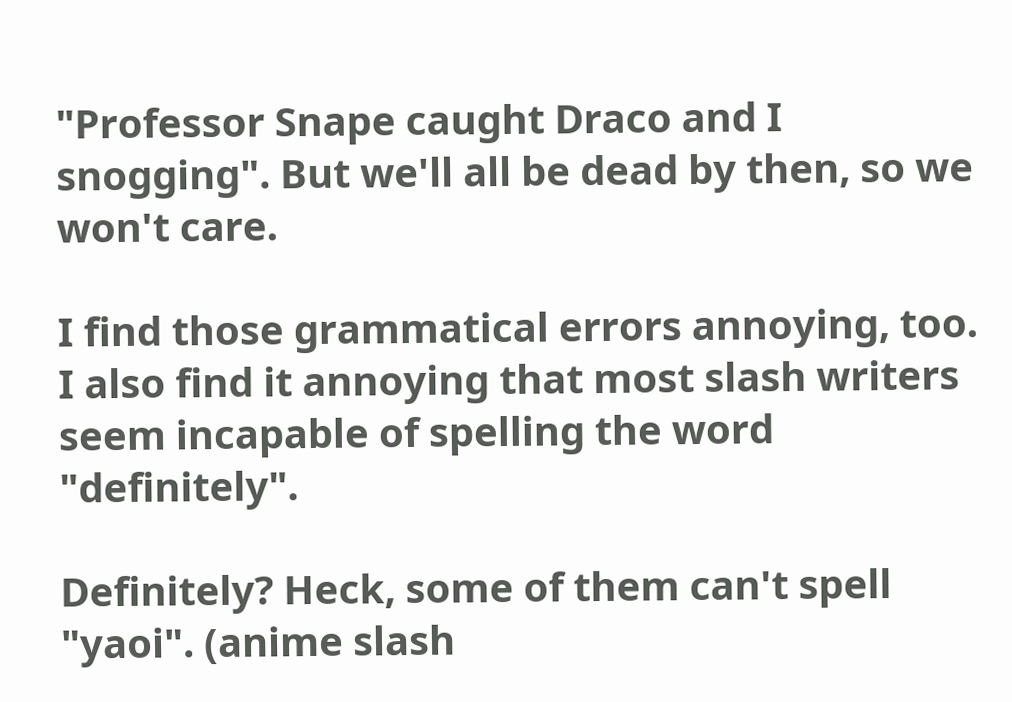"Professor Snape caught Draco and I snogging". But we'll all be dead by then, so we won't care.

I find those grammatical errors annoying, too. I also find it annoying that most slash writers seem incapable of spelling the word "definitely".

Definitely? Heck, some of them can't spell "yaoi". (anime slash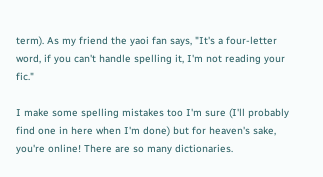term). As my friend the yaoi fan says, "It's a four-letter word, if you can't handle spelling it, I'm not reading your fic."

I make some spelling mistakes too I'm sure (I'll probably find one in here when I'm done) but for heaven's sake, you're online! There are so many dictionaries.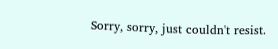Sorry, sorry, just couldn't resist.